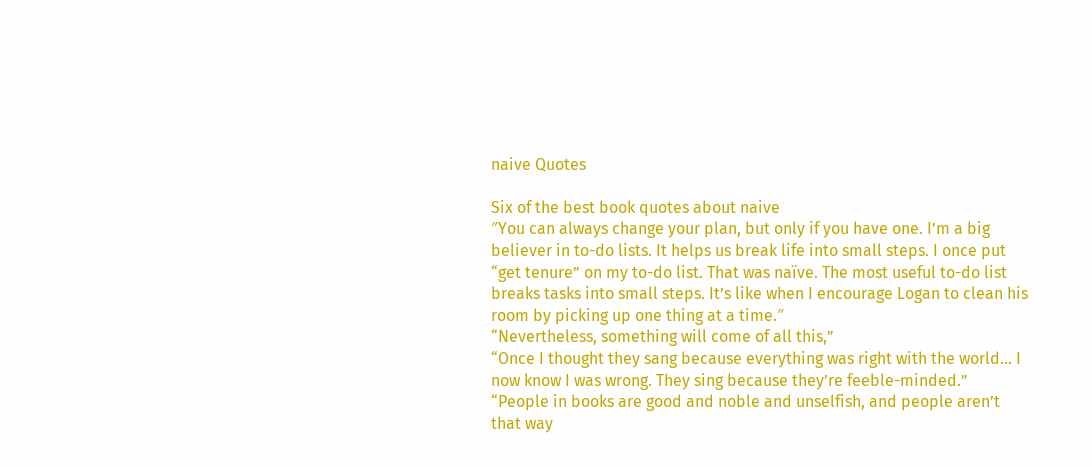naive Quotes

Six of the best book quotes about naive
″You can always change your plan, but only if you have one. I’m a big believer in to-do lists. It helps us break life into small steps. I once put “get tenure” on my to-do list. That was naïve. The most useful to-do list breaks tasks into small steps. It’s like when I encourage Logan to clean his room by picking up one thing at a time.″
“Nevertheless, something will come of all this,”
“Once I thought they sang because everything was right with the world... I now know I was wrong. They sing because they’re feeble-minded.”
“People in books are good and noble and unselfish, and people aren’t that way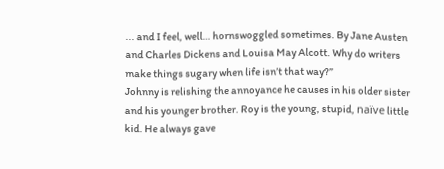... and I feel, well… hornswoggled sometimes. By Jane Austen and Charles Dickens and Louisa May Alcott. Why do writers make things sugary when life isn’t that way?”
Johnny is relishing the annoyance he causes in his older sister and his younger brother. Roy is the young, stupid, naïve little kid. He always gave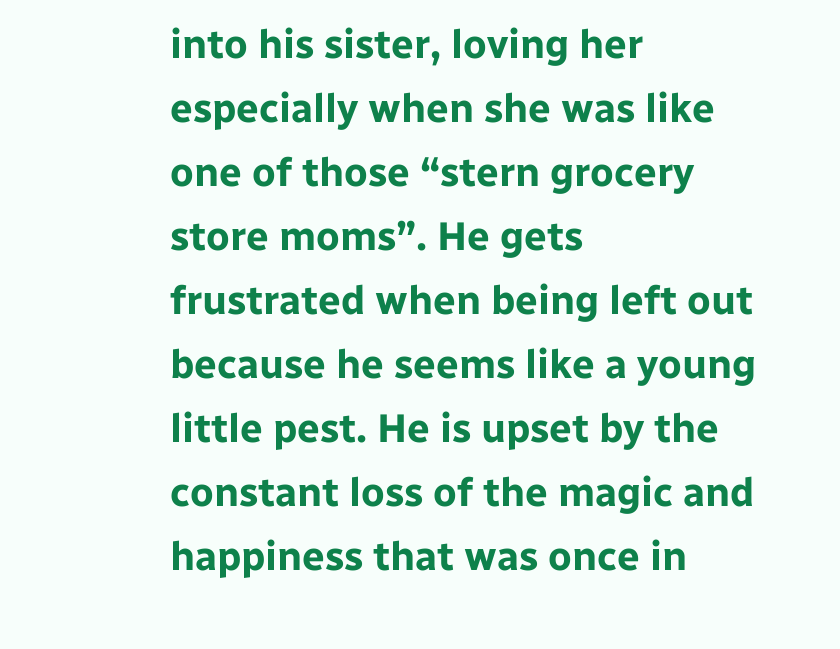into his sister, loving her especially when she was like one of those “stern grocery store moms”. He gets frustrated when being left out because he seems like a young little pest. He is upset by the constant loss of the magic and happiness that was once in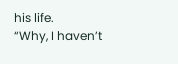his life.
“Why, I haven’t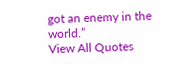got an enemy in the world.”
View All Quotes